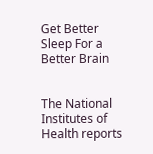Get Better Sleep For a Better Brain


The National Institutes of Health reports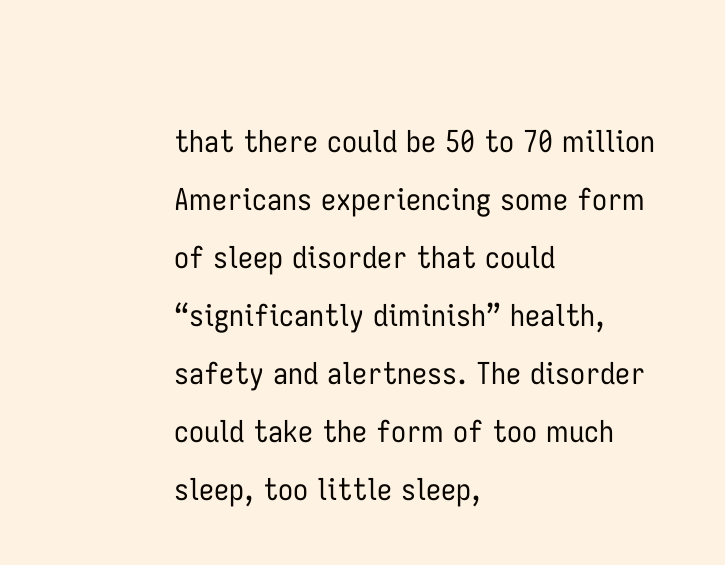that there could be 50 to 70 million Americans experiencing some form of sleep disorder that could “significantly diminish” health, safety and alertness. The disorder could take the form of too much sleep, too little sleep,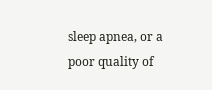sleep apnea, or a poor quality of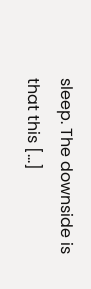sleep. The downside is that this [...]